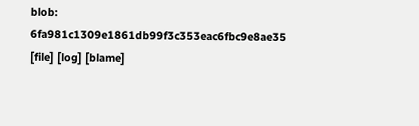blob: 6fa981c1309e1861db99f3c353eac6fbc9e8ae35 [file] [log] [blame]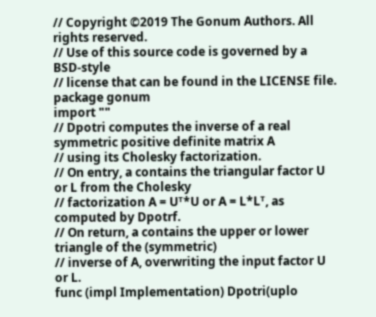// Copyright ©2019 The Gonum Authors. All rights reserved.
// Use of this source code is governed by a BSD-style
// license that can be found in the LICENSE file.
package gonum
import ""
// Dpotri computes the inverse of a real symmetric positive definite matrix A
// using its Cholesky factorization.
// On entry, a contains the triangular factor U or L from the Cholesky
// factorization A = Uᵀ*U or A = L*Lᵀ, as computed by Dpotrf.
// On return, a contains the upper or lower triangle of the (symmetric)
// inverse of A, overwriting the input factor U or L.
func (impl Implementation) Dpotri(uplo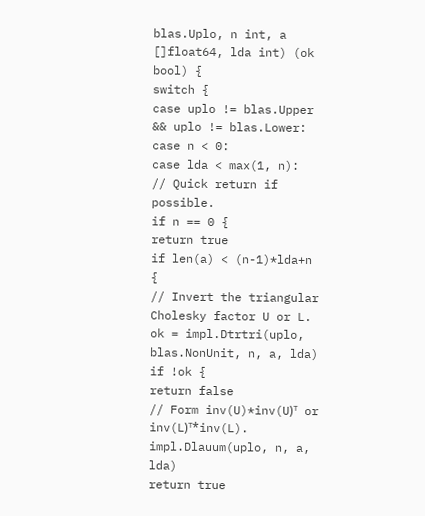blas.Uplo, n int, a []float64, lda int) (ok bool) {
switch {
case uplo != blas.Upper && uplo != blas.Lower:
case n < 0:
case lda < max(1, n):
// Quick return if possible.
if n == 0 {
return true
if len(a) < (n-1)*lda+n {
// Invert the triangular Cholesky factor U or L.
ok = impl.Dtrtri(uplo, blas.NonUnit, n, a, lda)
if !ok {
return false
// Form inv(U)*inv(U)ᵀ or inv(L)ᵀ*inv(L).
impl.Dlauum(uplo, n, a, lda)
return true